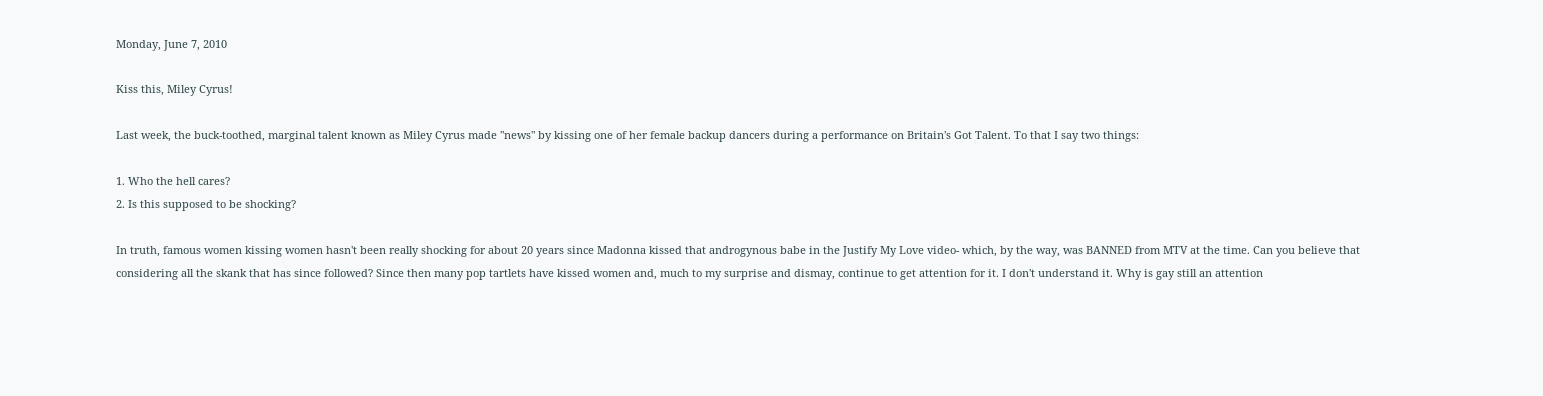Monday, June 7, 2010

Kiss this, Miley Cyrus!

Last week, the buck-toothed, marginal talent known as Miley Cyrus made "news" by kissing one of her female backup dancers during a performance on Britain's Got Talent. To that I say two things:

1. Who the hell cares?
2. Is this supposed to be shocking?

In truth, famous women kissing women hasn't been really shocking for about 20 years since Madonna kissed that androgynous babe in the Justify My Love video- which, by the way, was BANNED from MTV at the time. Can you believe that considering all the skank that has since followed? Since then many pop tartlets have kissed women and, much to my surprise and dismay, continue to get attention for it. I don't understand it. Why is gay still an attention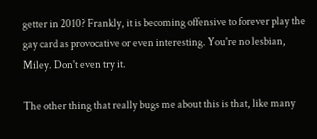getter in 2010? Frankly, it is becoming offensive to forever play the gay card as provocative or even interesting. You're no lesbian, Miley. Don't even try it.

The other thing that really bugs me about this is that, like many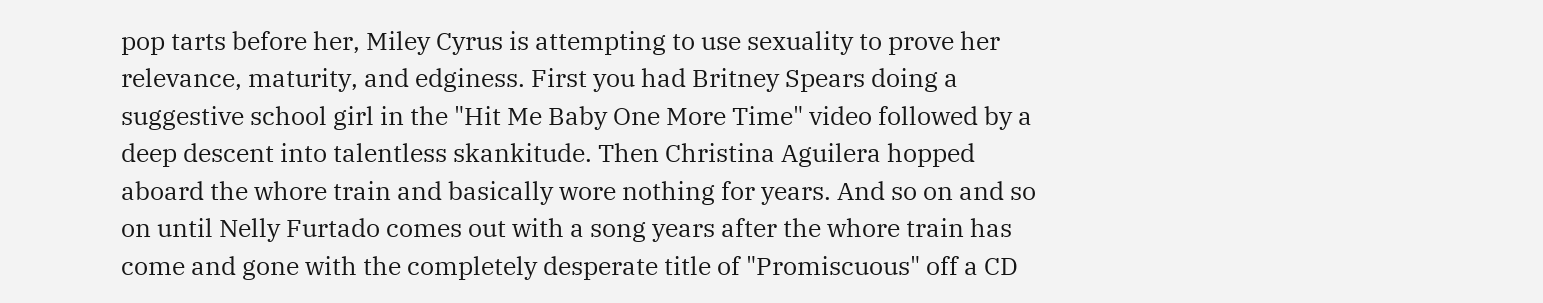pop tarts before her, Miley Cyrus is attempting to use sexuality to prove her relevance, maturity, and edginess. First you had Britney Spears doing a suggestive school girl in the "Hit Me Baby One More Time" video followed by a deep descent into talentless skankitude. Then Christina Aguilera hopped aboard the whore train and basically wore nothing for years. And so on and so on until Nelly Furtado comes out with a song years after the whore train has come and gone with the completely desperate title of "Promiscuous" off a CD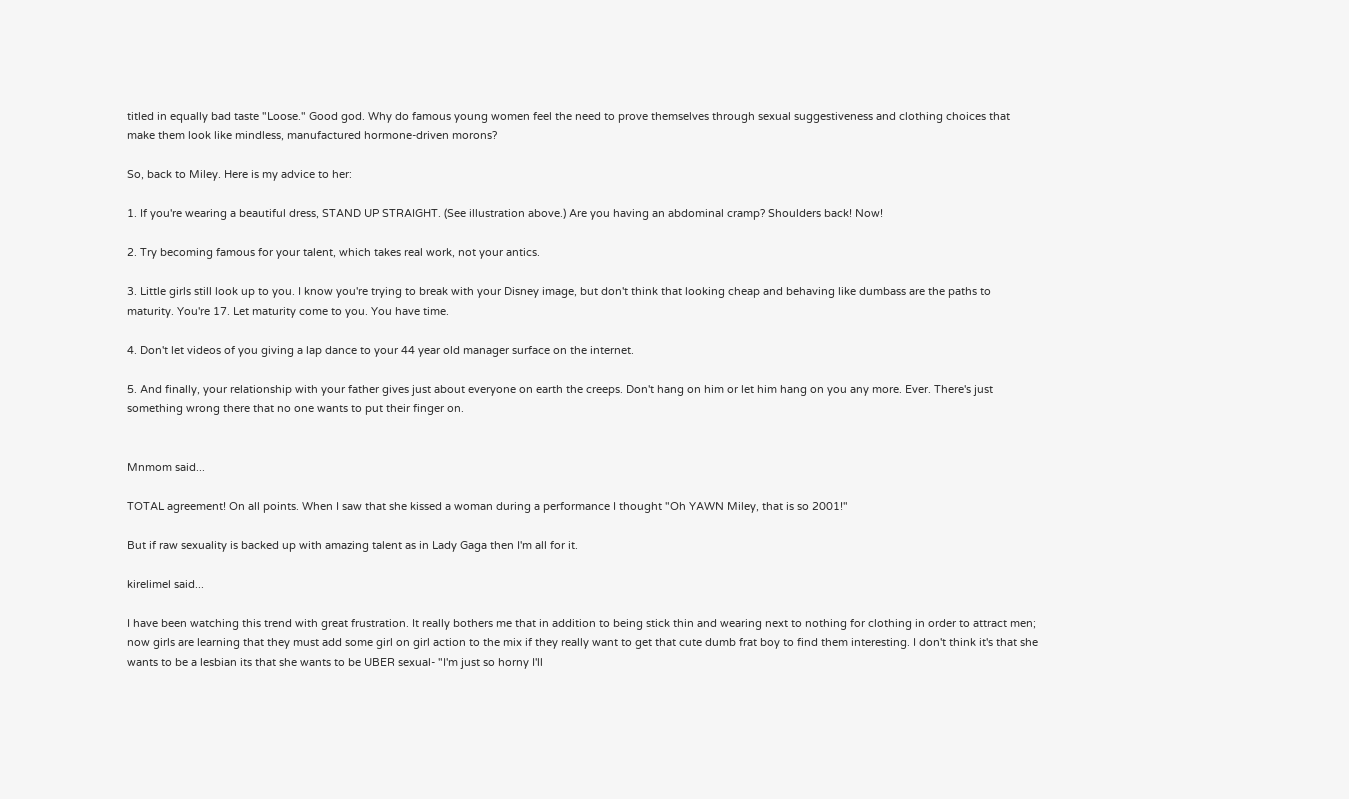titled in equally bad taste "Loose." Good god. Why do famous young women feel the need to prove themselves through sexual suggestiveness and clothing choices that make them look like mindless, manufactured hormone-driven morons?

So, back to Miley. Here is my advice to her:

1. If you're wearing a beautiful dress, STAND UP STRAIGHT. (See illustration above.) Are you having an abdominal cramp? Shoulders back! Now!

2. Try becoming famous for your talent, which takes real work, not your antics.

3. Little girls still look up to you. I know you're trying to break with your Disney image, but don't think that looking cheap and behaving like dumbass are the paths to maturity. You're 17. Let maturity come to you. You have time.

4. Don't let videos of you giving a lap dance to your 44 year old manager surface on the internet.

5. And finally, your relationship with your father gives just about everyone on earth the creeps. Don't hang on him or let him hang on you any more. Ever. There's just something wrong there that no one wants to put their finger on.


Mnmom said...

TOTAL agreement! On all points. When I saw that she kissed a woman during a performance I thought "Oh YAWN Miley, that is so 2001!"

But if raw sexuality is backed up with amazing talent as in Lady Gaga then I'm all for it.

kirelimel said...

I have been watching this trend with great frustration. It really bothers me that in addition to being stick thin and wearing next to nothing for clothing in order to attract men; now girls are learning that they must add some girl on girl action to the mix if they really want to get that cute dumb frat boy to find them interesting. I don't think it's that she wants to be a lesbian its that she wants to be UBER sexual- "I'm just so horny I'll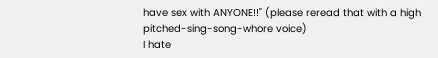have sex with ANYONE!!" (please reread that with a high pitched-sing-song-whore voice)
I hate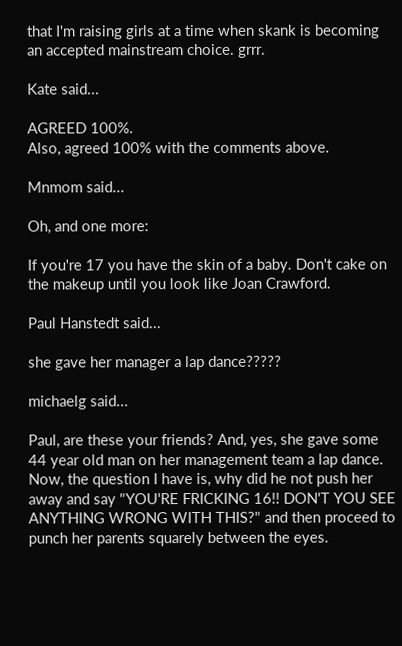that I'm raising girls at a time when skank is becoming an accepted mainstream choice. grrr.

Kate said...

AGREED 100%.
Also, agreed 100% with the comments above.

Mnmom said...

Oh, and one more:

If you're 17 you have the skin of a baby. Don't cake on the makeup until you look like Joan Crawford.

Paul Hanstedt said...

she gave her manager a lap dance?????

michaelg said...

Paul, are these your friends? And, yes, she gave some 44 year old man on her management team a lap dance. Now, the question I have is, why did he not push her away and say "YOU'RE FRICKING 16!! DON'T YOU SEE ANYTHING WRONG WITH THIS?" and then proceed to punch her parents squarely between the eyes.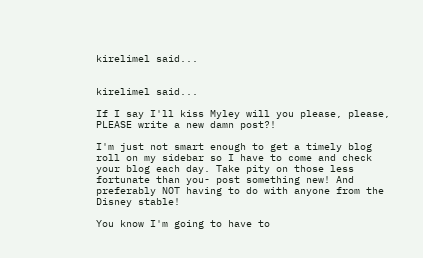kirelimel said...


kirelimel said...

If I say I'll kiss Myley will you please, please, PLEASE write a new damn post?!

I'm just not smart enough to get a timely blog roll on my sidebar so I have to come and check your blog each day. Take pity on those less fortunate than you- post something new! And preferably NOT having to do with anyone from the Disney stable!

You know I'm going to have to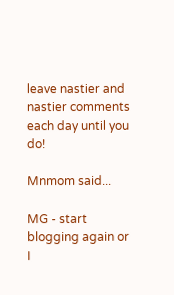leave nastier and nastier comments each day until you do!

Mnmom said...

MG - start blogging again or I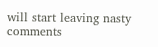will start leaving nasty comments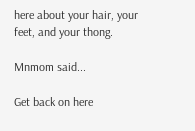here about your hair, your feet, and your thong.

Mnmom said...

Get back on here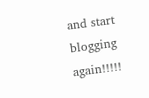and start blogging again!!!!!